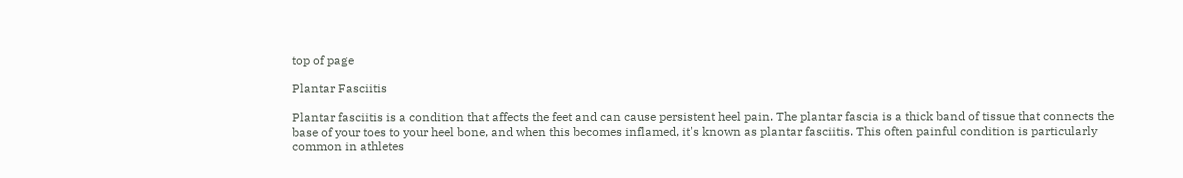top of page

Plantar Fasciitis

Plantar fasciitis is a condition that affects the feet and can cause persistent heel pain. The plantar fascia is a thick band of tissue that connects the base of your toes to your heel bone, and when this becomes inflamed, it's known as plantar fasciitis. This often painful condition is particularly common in athletes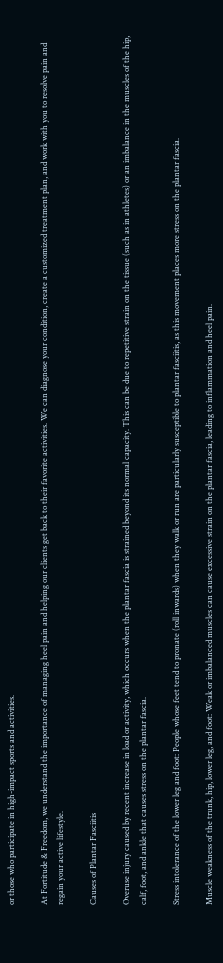or those who participate in high-impact sports and activities.

At Fortitude & Freedom, we understand the importance of managing heel pain and helping our clients get back to their favorite activities. We can diagnose your condition, create a customized treatment plan, and work with you to resolve pain and regain your active lifestyle.

Causes of Plantar Fasciitis

Overuse injury caused by recent increase in load or activity, which occurs when the plantar fascia is strained beyond its normal capacity. This can be due to repetitive strain on the tissue (such as in athletes) or an imbalance in the muscles of the hip, calf, foot, and ankle that causes stress on the plantar fascia.

Stress intolerance of the lower leg and foot: People whose feet tend to pronate (roll inwards) when they walk or run are particularly susceptible to plantar fasciitis, as this movement places more stress on the plantar fascia.

Muscle weakness of the trunk, hip, lower leg, and foot: Weak or imbalanced muscles can cause excessive strain on the plantar fascia, leading to inflammation and heel pain.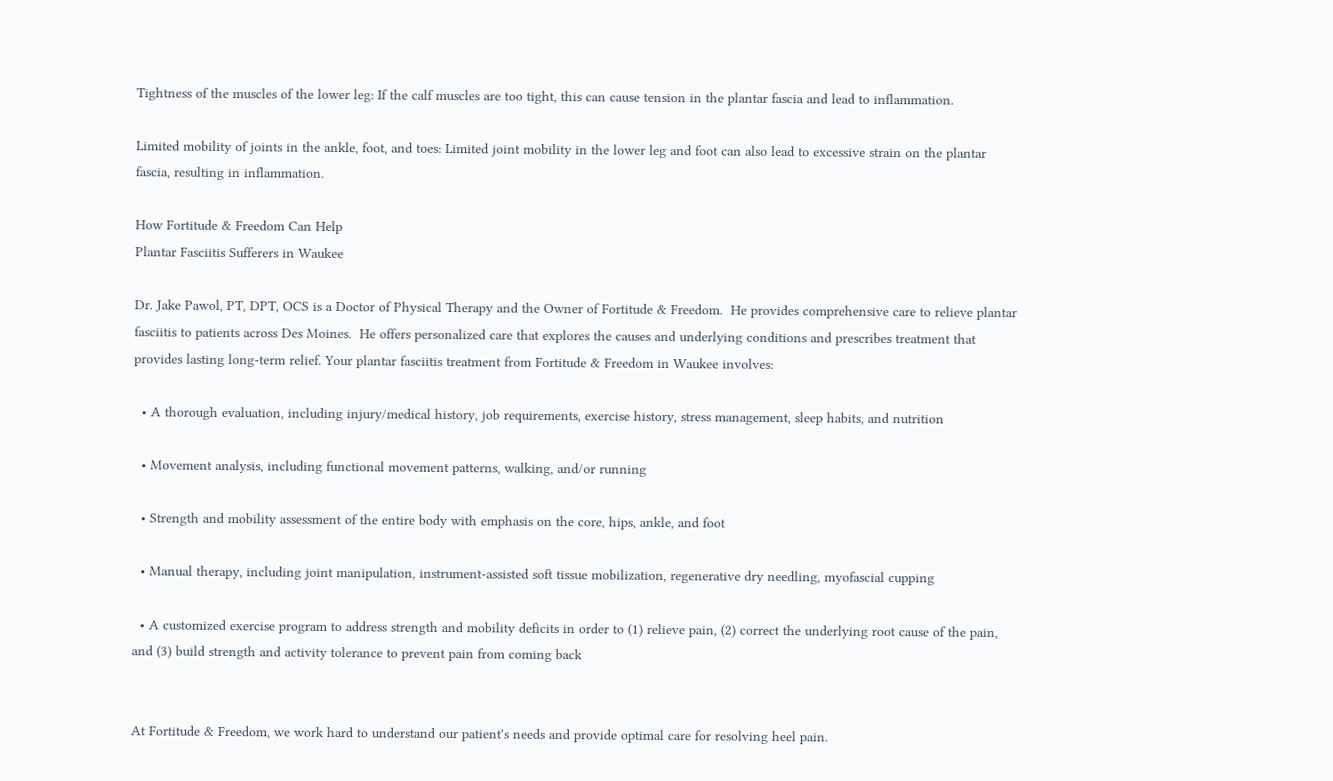Tightness of the muscles of the lower leg: If the calf muscles are too tight, this can cause tension in the plantar fascia and lead to inflammation.

Limited mobility of joints in the ankle, foot, and toes: Limited joint mobility in the lower leg and foot can also lead to excessive strain on the plantar fascia, resulting in inflammation.

How Fortitude & Freedom Can Help
Plantar Fasciitis Sufferers in Waukee

Dr. Jake Pawol, PT, DPT, OCS is a Doctor of Physical Therapy and the Owner of Fortitude & Freedom.  He provides comprehensive care to relieve plantar fasciitis to patients across Des Moines.  He offers personalized care that explores the causes and underlying conditions and prescribes treatment that provides lasting long-term relief. Your plantar fasciitis treatment from Fortitude & Freedom in Waukee involves:

  • A thorough evaluation, including injury/medical history, job requirements, exercise history, stress management, sleep habits, and nutrition

  • Movement analysis, including functional movement patterns, walking, and/or running

  • Strength and mobility assessment of the entire body with emphasis on the core, hips, ankle, and foot

  • Manual therapy, including joint manipulation, instrument-assisted soft tissue mobilization, regenerative dry needling, myofascial cupping

  • A customized exercise program to address strength and mobility deficits in order to (1) relieve pain, (2) correct the underlying root cause of the pain, and (3) build strength and activity tolerance to prevent pain from coming back


At Fortitude & Freedom, we work hard to understand our patient's needs and provide optimal care for resolving heel pain.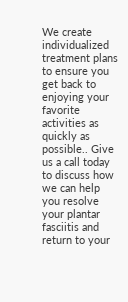We create individualized treatment plans to ensure you get back to enjoying your favorite activities as quickly as possible.. Give us a call today to discuss how we can help you resolve your plantar fasciitis and return to your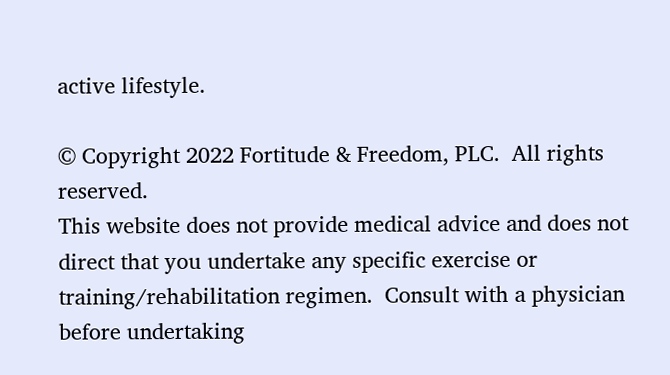active lifestyle.

© Copyright 2022 Fortitude & Freedom, PLC.  All rights reserved.
This website does not provide medical advice and does not direct that you undertake any specific exercise or training/rehabilitation regimen.  Consult with a physician before undertaking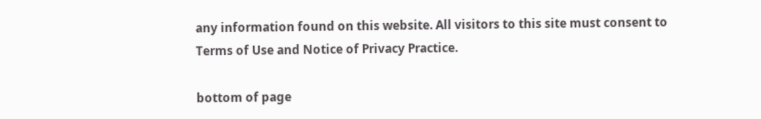any information found on this website. All visitors to this site must consent to Terms of Use and Notice of Privacy Practice.

bottom of page